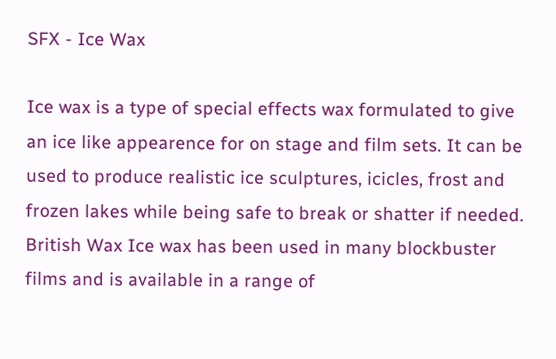SFX - Ice Wax

Ice wax is a type of special effects wax formulated to give an ice like appearence for on stage and film sets. It can be used to produce realistic ice sculptures, icicles, frost and frozen lakes while being safe to break or shatter if needed. British Wax Ice wax has been used in many blockbuster films and is available in a range of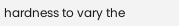hardness to vary the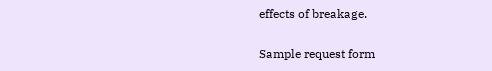effects of breakage.

Sample request form